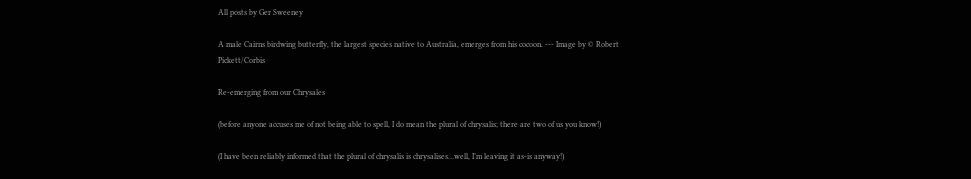All posts by Ger Sweeney

A male Cairns birdwing butterfly, the largest species native to Australia, emerges from his cocoon. --- Image by © Robert Pickett/Corbis

Re-emerging from our Chrysales

(before anyone accuses me of not being able to spell, I do mean the plural of chrysalis; there are two of us you know!)

(I have been reliably informed that the plural of chrysalis is chrysalises…well, I’m leaving it as-is anyway!)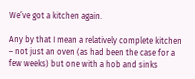We’ve got a kitchen again.

Any by that I mean a relatively complete kitchen – not just an oven (as had been the case for a few weeks) but one with a hob and sinks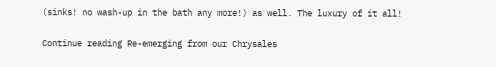(sinks! no wash-up in the bath any more!) as well. The luxury of it all!

Continue reading Re-emerging from our Chrysales